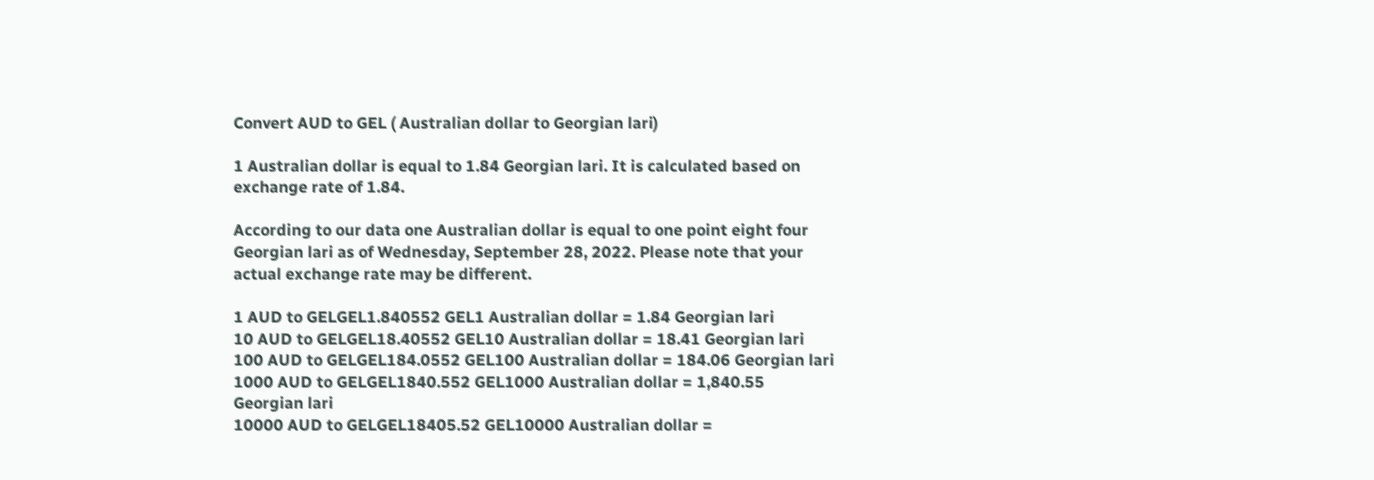Convert AUD to GEL ( Australian dollar to Georgian lari)

1 Australian dollar is equal to 1.84 Georgian lari. It is calculated based on exchange rate of 1.84.

According to our data one Australian dollar is equal to one point eight four Georgian lari as of Wednesday, September 28, 2022. Please note that your actual exchange rate may be different.

1 AUD to GELGEL1.840552 GEL1 Australian dollar = 1.84 Georgian lari
10 AUD to GELGEL18.40552 GEL10 Australian dollar = 18.41 Georgian lari
100 AUD to GELGEL184.0552 GEL100 Australian dollar = 184.06 Georgian lari
1000 AUD to GELGEL1840.552 GEL1000 Australian dollar = 1,840.55 Georgian lari
10000 AUD to GELGEL18405.52 GEL10000 Australian dollar =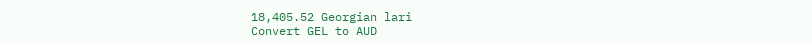18,405.52 Georgian lari
Convert GEL to AUD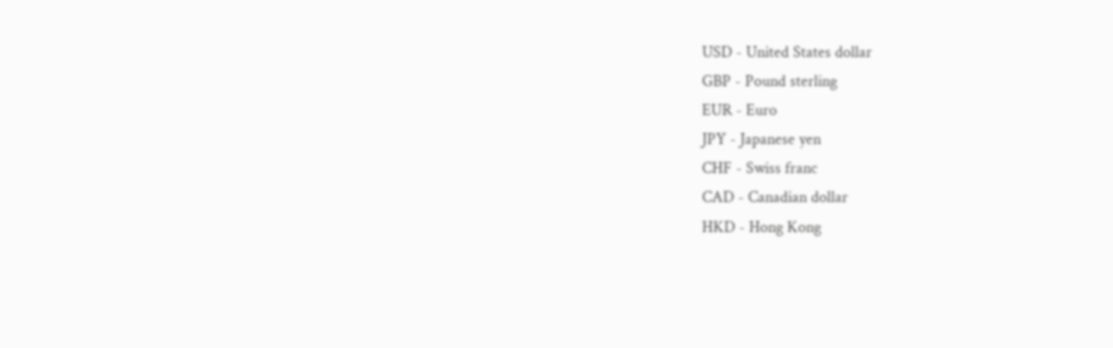USD - United States dollar
GBP - Pound sterling
EUR - Euro
JPY - Japanese yen
CHF - Swiss franc
CAD - Canadian dollar
HKD - Hong Kong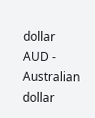dollar
AUD - Australian dollar